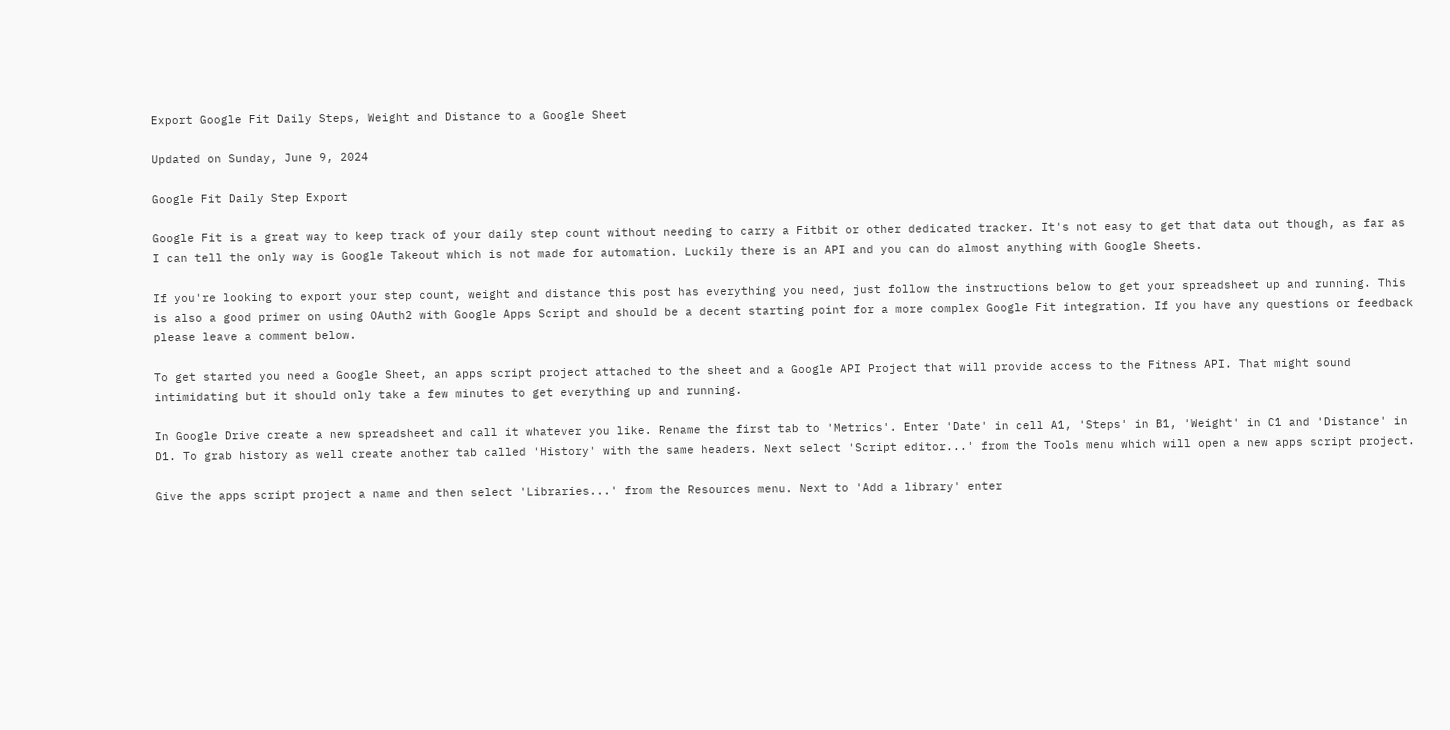Export Google Fit Daily Steps, Weight and Distance to a Google Sheet

Updated on Sunday, June 9, 2024

Google Fit Daily Step Export

Google Fit is a great way to keep track of your daily step count without needing to carry a Fitbit or other dedicated tracker. It's not easy to get that data out though, as far as I can tell the only way is Google Takeout which is not made for automation. Luckily there is an API and you can do almost anything with Google Sheets.

If you're looking to export your step count, weight and distance this post has everything you need, just follow the instructions below to get your spreadsheet up and running. This is also a good primer on using OAuth2 with Google Apps Script and should be a decent starting point for a more complex Google Fit integration. If you have any questions or feedback please leave a comment below.

To get started you need a Google Sheet, an apps script project attached to the sheet and a Google API Project that will provide access to the Fitness API. That might sound intimidating but it should only take a few minutes to get everything up and running.

In Google Drive create a new spreadsheet and call it whatever you like. Rename the first tab to 'Metrics'. Enter 'Date' in cell A1, 'Steps' in B1, 'Weight' in C1 and 'Distance' in D1. To grab history as well create another tab called 'History' with the same headers. Next select 'Script editor...' from the Tools menu which will open a new apps script project.

Give the apps script project a name and then select 'Libraries...' from the Resources menu. Next to 'Add a library' enter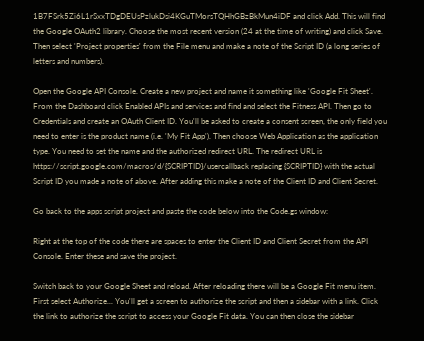1B7FSrk5Zi6L1rSxxTDgDEUsPzlukDsi4KGuTMorsTQHhGBzBkMun4iDF and click Add. This will find the Google OAuth2 library. Choose the most recent version (24 at the time of writing) and click Save. Then select 'Project properties' from the File menu and make a note of the Script ID (a long series of letters and numbers).

Open the Google API Console. Create a new project and name it something like 'Google Fit Sheet'. From the Dashboard click Enabled APIs and services and find and select the Fitness API. Then go to Credentials and create an OAuth Client ID. You'll be asked to create a consent screen, the only field you need to enter is the product name (i.e. 'My Fit App'). Then choose Web Application as the application type. You need to set the name and the authorized redirect URL. The redirect URL is https://script.google.com/macros/d/{SCRIPTID}/usercallback replacing {SCRIPTID} with the actual Script ID you made a note of above. After adding this make a note of the Client ID and Client Secret.

Go back to the apps script project and paste the code below into the Code.gs window:

Right at the top of the code there are spaces to enter the Client ID and Client Secret from the API Console. Enter these and save the project.

Switch back to your Google Sheet and reload. After reloading there will be a Google Fit menu item. First select Authorize... You'll get a screen to authorize the script and then a sidebar with a link. Click the link to authorize the script to access your Google Fit data. You can then close the sidebar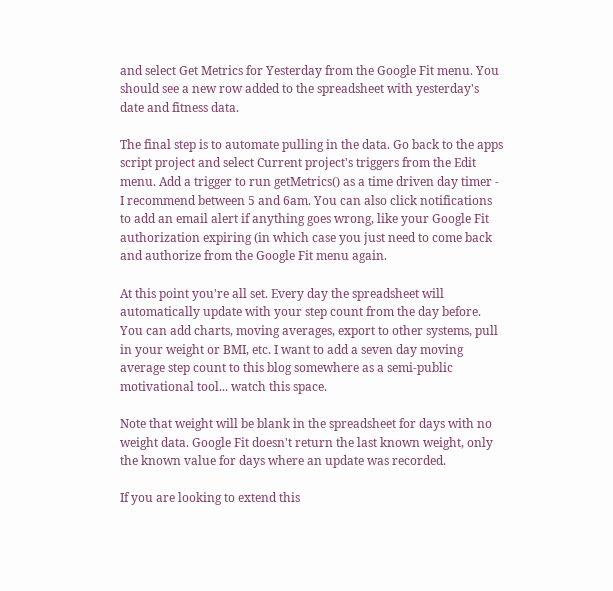and select Get Metrics for Yesterday from the Google Fit menu. You should see a new row added to the spreadsheet with yesterday's date and fitness data.

The final step is to automate pulling in the data. Go back to the apps script project and select Current project's triggers from the Edit menu. Add a trigger to run getMetrics() as a time driven day timer - I recommend between 5 and 6am. You can also click notifications to add an email alert if anything goes wrong, like your Google Fit authorization expiring (in which case you just need to come back and authorize from the Google Fit menu again.

At this point you're all set. Every day the spreadsheet will automatically update with your step count from the day before. You can add charts, moving averages, export to other systems, pull in your weight or BMI, etc. I want to add a seven day moving average step count to this blog somewhere as a semi-public motivational tool... watch this space.

Note that weight will be blank in the spreadsheet for days with no weight data. Google Fit doesn't return the last known weight, only the known value for days where an update was recorded.

If you are looking to extend this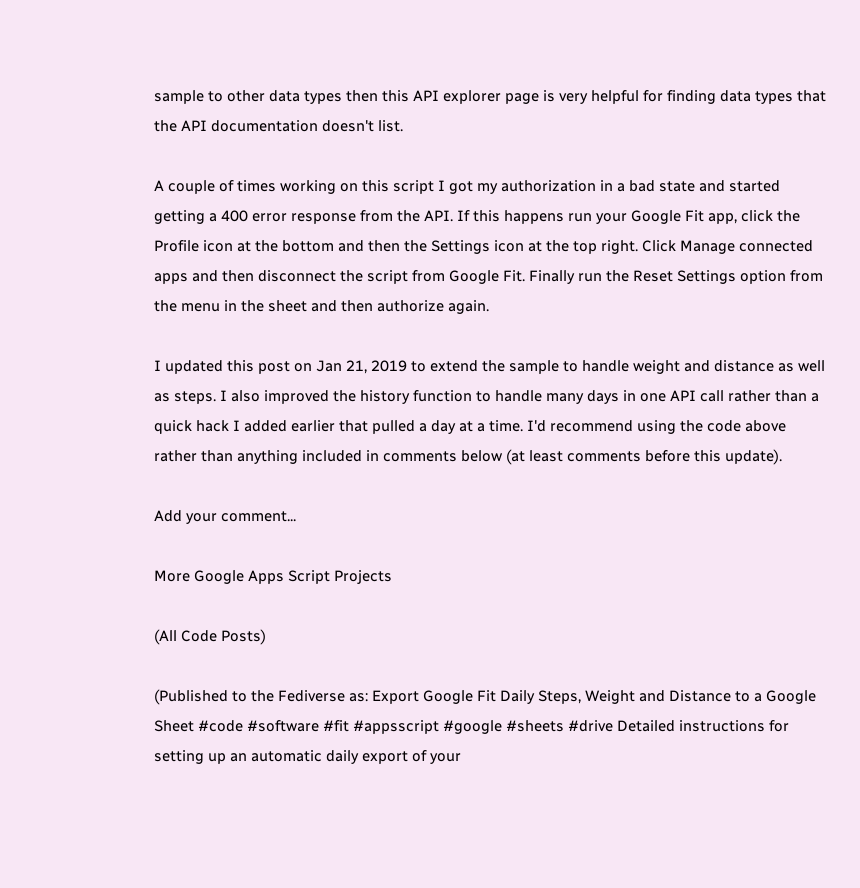sample to other data types then this API explorer page is very helpful for finding data types that the API documentation doesn't list.

A couple of times working on this script I got my authorization in a bad state and started getting a 400 error response from the API. If this happens run your Google Fit app, click the Profile icon at the bottom and then the Settings icon at the top right. Click Manage connected apps and then disconnect the script from Google Fit. Finally run the Reset Settings option from the menu in the sheet and then authorize again.

I updated this post on Jan 21, 2019 to extend the sample to handle weight and distance as well as steps. I also improved the history function to handle many days in one API call rather than a quick hack I added earlier that pulled a day at a time. I'd recommend using the code above rather than anything included in comments below (at least comments before this update).

Add your comment...

More Google Apps Script Projects

(All Code Posts)

(Published to the Fediverse as: Export Google Fit Daily Steps, Weight and Distance to a Google Sheet #code #software #fit #appsscript #google #sheets #drive Detailed instructions for setting up an automatic daily export of your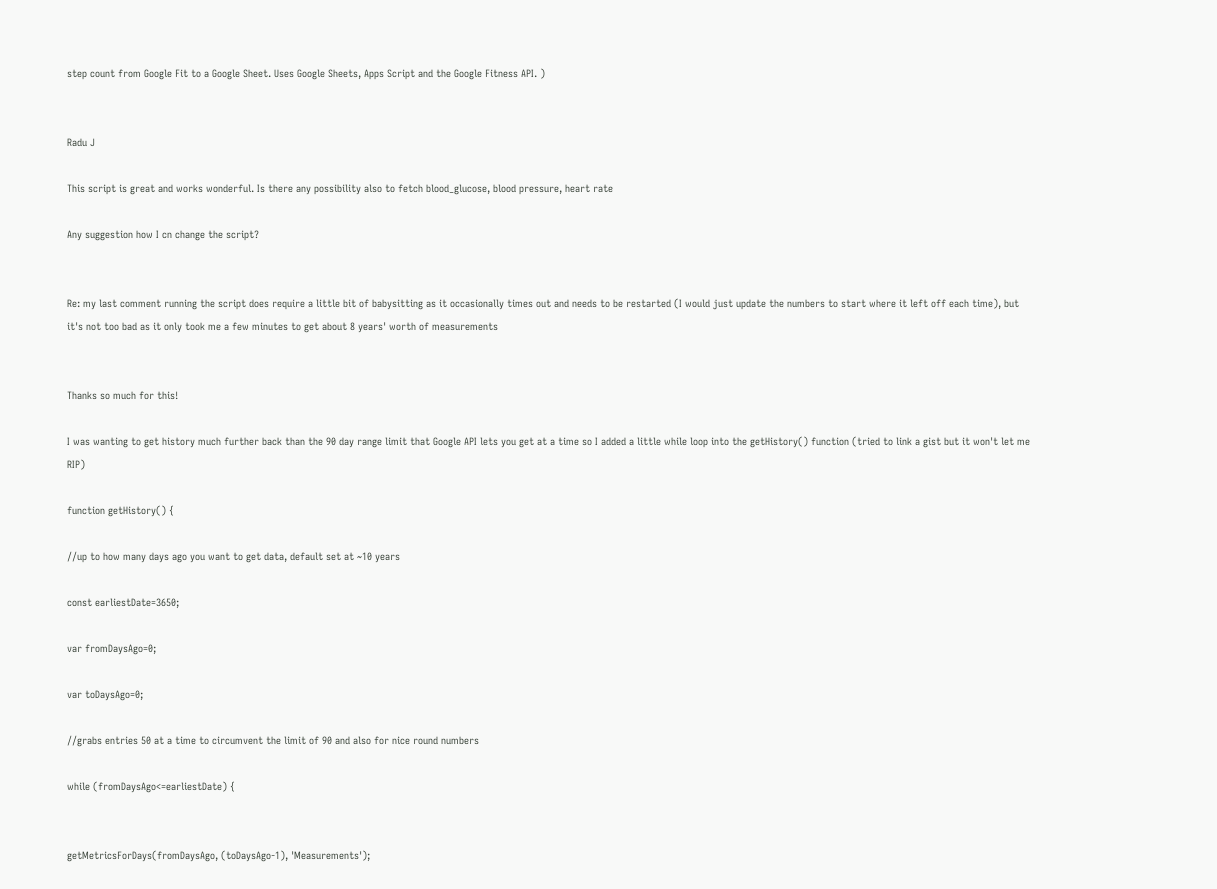step count from Google Fit to a Google Sheet. Uses Google Sheets, Apps Script and the Google Fitness API. )


Radu J

This script is great and works wonderful. Is there any possibility also to fetch blood_glucose, blood pressure, heart rate

Any suggestion how I cn change the script?


Re: my last comment running the script does require a little bit of babysitting as it occasionally times out and needs to be restarted (I would just update the numbers to start where it left off each time), but it's not too bad as it only took me a few minutes to get about 8 years' worth of measurements


Thanks so much for this!

I was wanting to get history much further back than the 90 day range limit that Google API lets you get at a time so I added a little while loop into the getHistory() function (tried to link a gist but it won't let me RIP)

function getHistory() {

//up to how many days ago you want to get data, default set at ~10 years

const earliestDate=3650;

var fromDaysAgo=0;

var toDaysAgo=0;

//grabs entries 50 at a time to circumvent the limit of 90 and also for nice round numbers

while (fromDaysAgo<=earliestDate) {


getMetricsForDays(fromDaysAgo, (toDaysAgo-1), 'Measurements');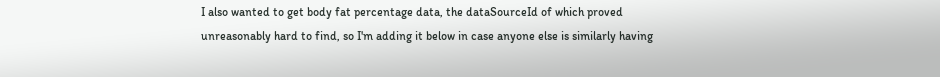I also wanted to get body fat percentage data, the dataSourceId of which proved unreasonably hard to find, so I'm adding it below in case anyone else is similarly having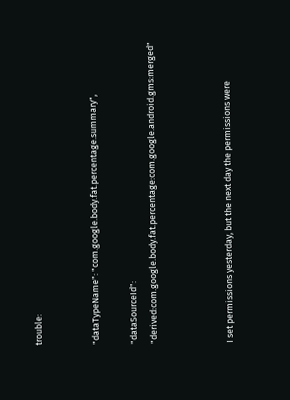trouble:


"dataTypeName": "com.google.body.fat.percentage.summary",

"dataSourceId": "derived:com.google.body.fat.percentage:com.google.android.gms:merged"



I set permissions yesterday, but the next day the permissions were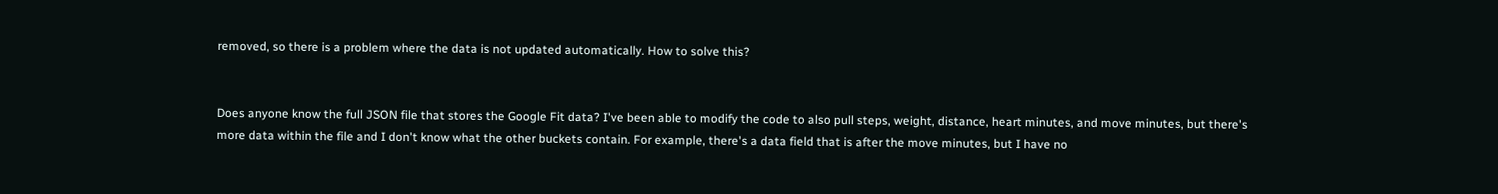removed, so there is a problem where the data is not updated automatically. How to solve this?


Does anyone know the full JSON file that stores the Google Fit data? I've been able to modify the code to also pull steps, weight, distance, heart minutes, and move minutes, but there's more data within the file and I don't know what the other buckets contain. For example, there's a data field that is after the move minutes, but I have no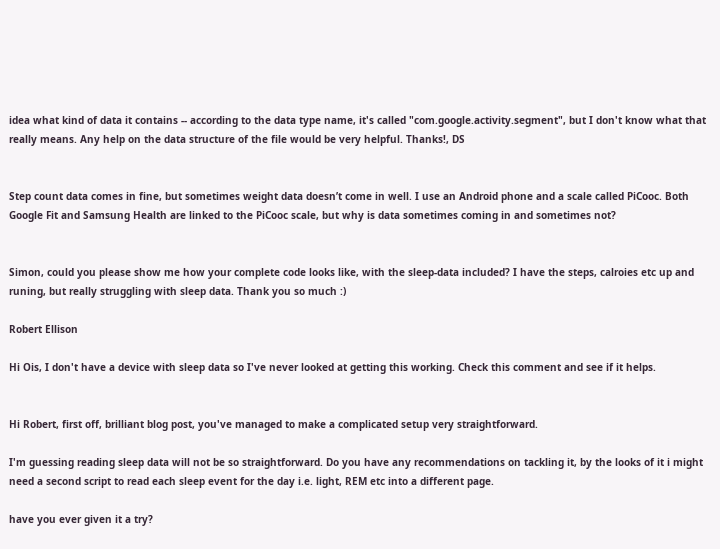idea what kind of data it contains -- according to the data type name, it's called "com.google.activity.segment", but I don't know what that really means. Any help on the data structure of the file would be very helpful. Thanks!, DS


Step count data comes in fine, but sometimes weight data doesn’t come in well. I use an Android phone and a scale called PiCooc. Both Google Fit and Samsung Health are linked to the PiCooc scale, but why is data sometimes coming in and sometimes not?


Simon, could you please show me how your complete code looks like, with the sleep-data included? I have the steps, calroies etc up and runing, but really struggling with sleep data. Thank you so much :)

Robert Ellison

Hi Ois, I don't have a device with sleep data so I've never looked at getting this working. Check this comment and see if it helps.


Hi Robert, first off, brilliant blog post, you've managed to make a complicated setup very straightforward.

I'm guessing reading sleep data will not be so straightforward. Do you have any recommendations on tackling it, by the looks of it i might need a second script to read each sleep event for the day i.e. light, REM etc into a different page.

have you ever given it a try?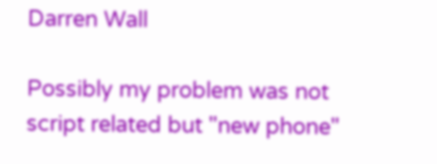Darren Wall

Possibly my problem was not script related but "new phone"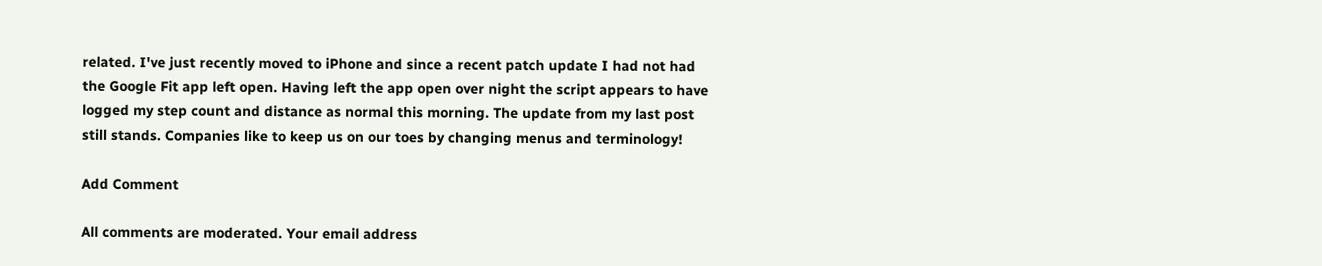related. I've just recently moved to iPhone and since a recent patch update I had not had the Google Fit app left open. Having left the app open over night the script appears to have logged my step count and distance as normal this morning. The update from my last post still stands. Companies like to keep us on our toes by changing menus and terminology!

Add Comment

All comments are moderated. Your email address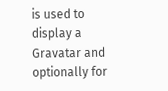is used to display a Gravatar and optionally for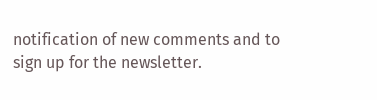notification of new comments and to sign up for the newsletter.